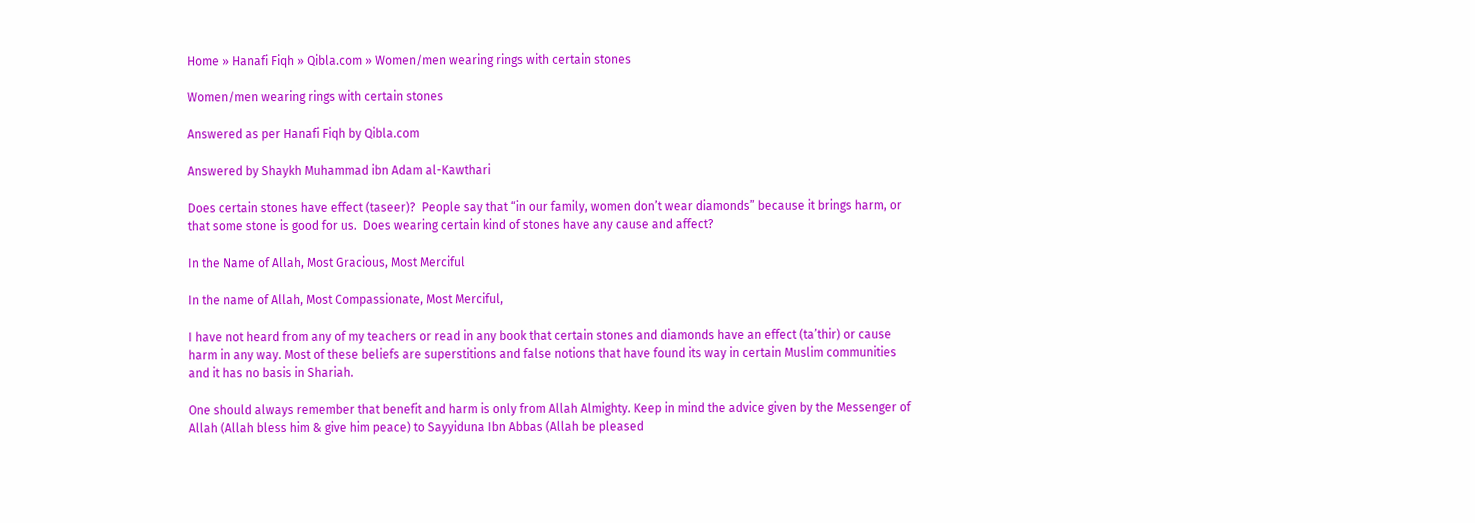Home » Hanafi Fiqh » Qibla.com » Women/men wearing rings with certain stones

Women/men wearing rings with certain stones

Answered as per Hanafi Fiqh by Qibla.com

Answered by Shaykh Muhammad ibn Adam al-Kawthari

Does certain stones have effect (taseer)?  People say that “in our family, women don’t wear diamonds” because it brings harm, or that some stone is good for us.  Does wearing certain kind of stones have any cause and affect?

In the Name of Allah, Most Gracious, Most Merciful

In the name of Allah, Most Compassionate, Most Merciful,

I have not heard from any of my teachers or read in any book that certain stones and diamonds have an effect (ta’thir) or cause harm in any way. Most of these beliefs are superstitions and false notions that have found its way in certain Muslim communities and it has no basis in Shariah.

One should always remember that benefit and harm is only from Allah Almighty. Keep in mind the advice given by the Messenger of Allah (Allah bless him & give him peace) to Sayyiduna Ibn Abbas (Allah be pleased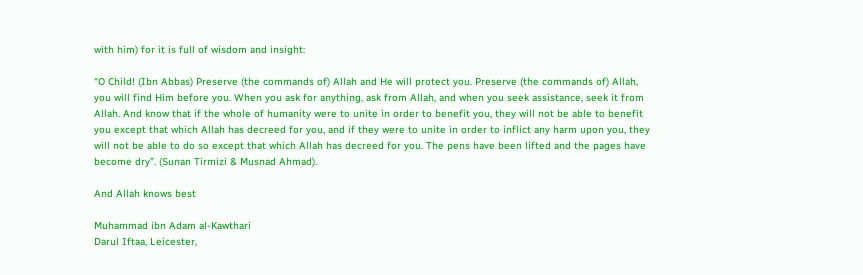with him) for it is full of wisdom and insight:

“O Child! (Ibn Abbas) Preserve (the commands of) Allah and He will protect you. Preserve (the commands of) Allah, you will find Him before you. When you ask for anything, ask from Allah, and when you seek assistance, seek it from Allah. And know that if the whole of humanity were to unite in order to benefit you, they will not be able to benefit you except that which Allah has decreed for you, and if they were to unite in order to inflict any harm upon you, they will not be able to do so except that which Allah has decreed for you. The pens have been lifted and the pages have become dry”. (Sunan Tirmizi & Musnad Ahmad).

And Allah knows best

Muhammad ibn Adam al-Kawthari
Darul Iftaa, Leicester,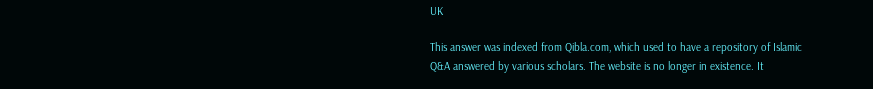UK

This answer was indexed from Qibla.com, which used to have a repository of Islamic Q&A answered by various scholars. The website is no longer in existence. It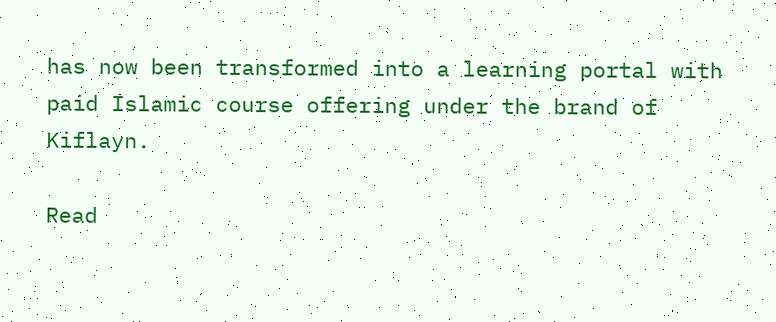has now been transformed into a learning portal with paid Islamic course offering under the brand of Kiflayn.

Read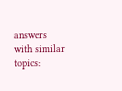answers with similar topics: